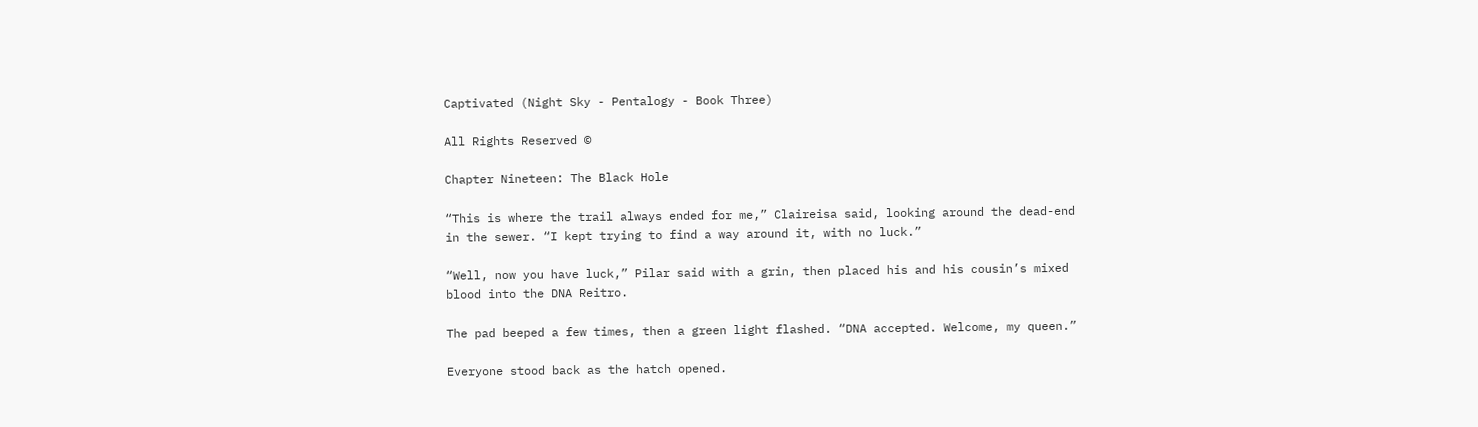Captivated (Night Sky - Pentalogy - Book Three)

All Rights Reserved ©

Chapter Nineteen: The Black Hole

“This is where the trail always ended for me,” Claireisa said, looking around the dead-end in the sewer. “I kept trying to find a way around it, with no luck.”

“Well, now you have luck,” Pilar said with a grin, then placed his and his cousin’s mixed blood into the DNA Reitro.

The pad beeped a few times, then a green light flashed. “DNA accepted. Welcome, my queen.”

Everyone stood back as the hatch opened.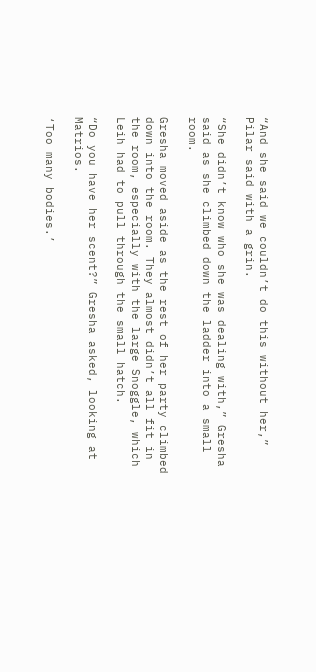“And she said we couldn’t do this without her,” Pilar said with a grin.

“She didn’t know who she was dealing with,” Gresha said as she climbed down the ladder into a small room.

Gresha moved aside as the rest of her party climbed down into the room. They almost didn’t all fit in the room, especially with the large Snoggle, which Leih had to pull through the small hatch.

“Do you have her scent?” Gresha asked, looking at Matrios.

‘Too many bodies.’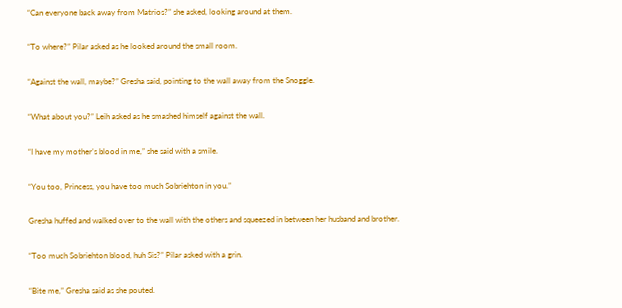“Can everyone back away from Matrios?” she asked, looking around at them.

“To where?” Pilar asked as he looked around the small room.

“Against the wall, maybe?” Gresha said, pointing to the wall away from the Snoggle.

“What about you?” Leih asked as he smashed himself against the wall.

“I have my mother’s blood in me,” she said with a smile.

“You too, Princess, you have too much Sobriehton in you.”

Gresha huffed and walked over to the wall with the others and squeezed in between her husband and brother.

“Too much Sobriehton blood, huh Sis?” Pilar asked with a grin.

“Bite me,” Gresha said as she pouted.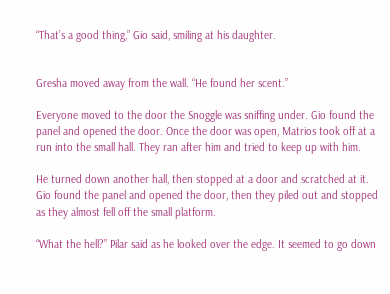“That’s a good thing,” Gio said, smiling at his daughter.


Gresha moved away from the wall. “He found her scent.”

Everyone moved to the door the Snoggle was sniffing under. Gio found the panel and opened the door. Once the door was open, Matrios took off at a run into the small hall. They ran after him and tried to keep up with him.

He turned down another hall, then stopped at a door and scratched at it. Gio found the panel and opened the door, then they piled out and stopped as they almost fell off the small platform.

“What the hell?” Pilar said as he looked over the edge. It seemed to go down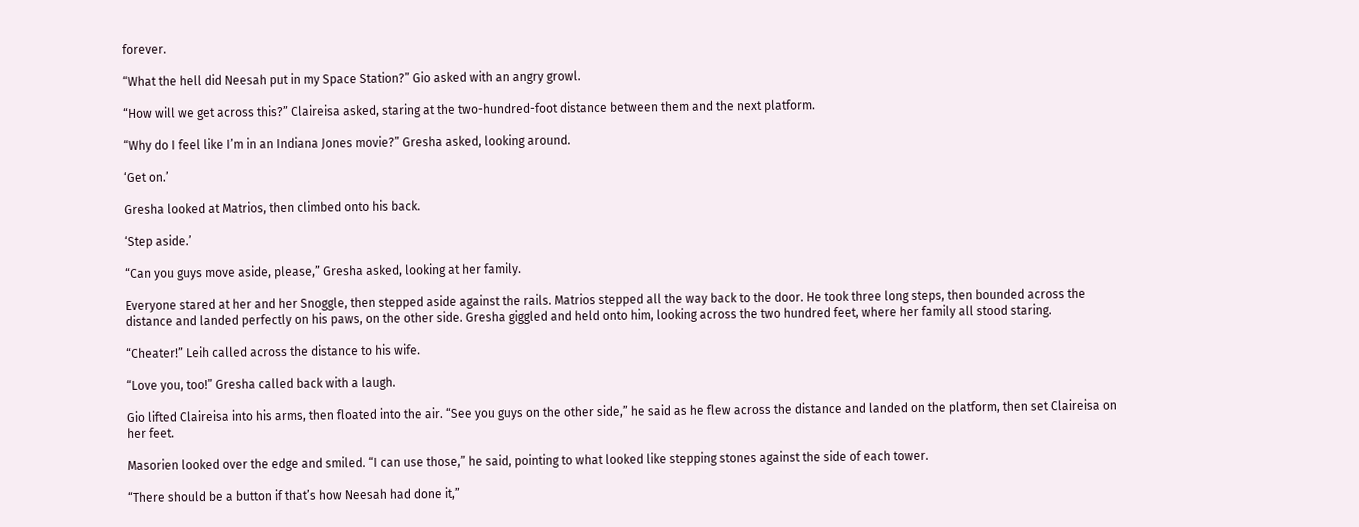forever.

“What the hell did Neesah put in my Space Station?” Gio asked with an angry growl.

“How will we get across this?” Claireisa asked, staring at the two-hundred-foot distance between them and the next platform.

“Why do I feel like I’m in an Indiana Jones movie?” Gresha asked, looking around.

‘Get on.’

Gresha looked at Matrios, then climbed onto his back.

‘Step aside.’

“Can you guys move aside, please,” Gresha asked, looking at her family.

Everyone stared at her and her Snoggle, then stepped aside against the rails. Matrios stepped all the way back to the door. He took three long steps, then bounded across the distance and landed perfectly on his paws, on the other side. Gresha giggled and held onto him, looking across the two hundred feet, where her family all stood staring.

“Cheater!” Leih called across the distance to his wife.

“Love you, too!” Gresha called back with a laugh.

Gio lifted Claireisa into his arms, then floated into the air. “See you guys on the other side,” he said as he flew across the distance and landed on the platform, then set Claireisa on her feet.

Masorien looked over the edge and smiled. “I can use those,” he said, pointing to what looked like stepping stones against the side of each tower.

“There should be a button if that’s how Neesah had done it,”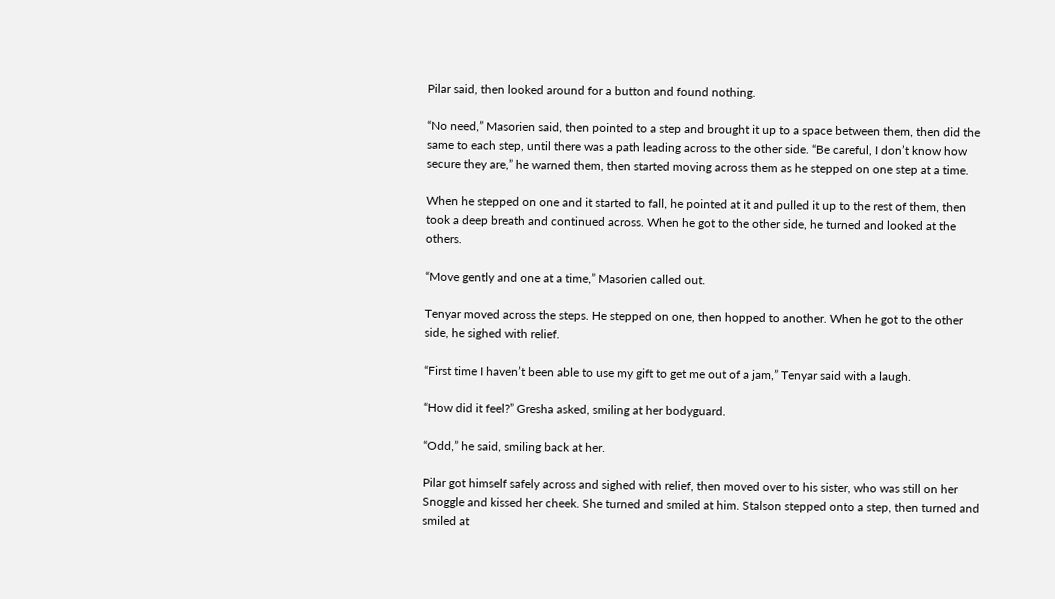Pilar said, then looked around for a button and found nothing.

“No need,” Masorien said, then pointed to a step and brought it up to a space between them, then did the same to each step, until there was a path leading across to the other side. “Be careful, I don’t know how secure they are,” he warned them, then started moving across them as he stepped on one step at a time.

When he stepped on one and it started to fall, he pointed at it and pulled it up to the rest of them, then took a deep breath and continued across. When he got to the other side, he turned and looked at the others.

“Move gently and one at a time,” Masorien called out.

Tenyar moved across the steps. He stepped on one, then hopped to another. When he got to the other side, he sighed with relief.

“First time I haven’t been able to use my gift to get me out of a jam,” Tenyar said with a laugh.

“How did it feel?” Gresha asked, smiling at her bodyguard.

“Odd,” he said, smiling back at her.

Pilar got himself safely across and sighed with relief, then moved over to his sister, who was still on her Snoggle and kissed her cheek. She turned and smiled at him. Stalson stepped onto a step, then turned and smiled at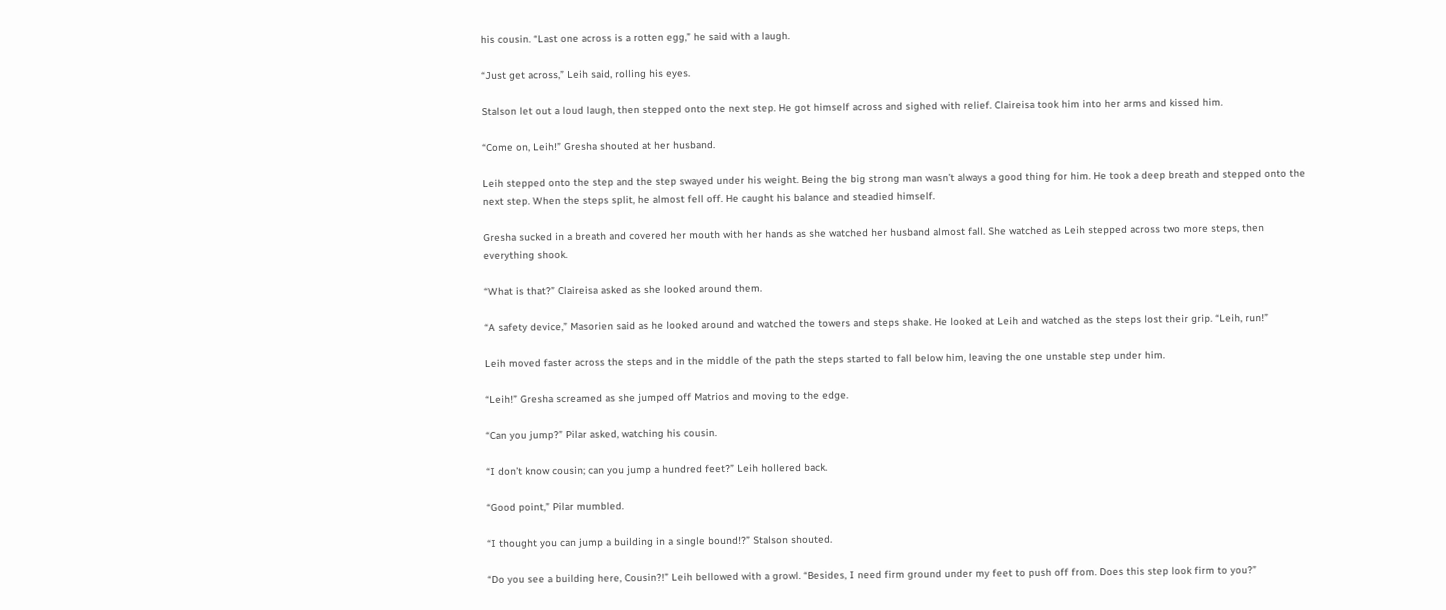his cousin. “Last one across is a rotten egg,” he said with a laugh.

“Just get across,” Leih said, rolling his eyes.

Stalson let out a loud laugh, then stepped onto the next step. He got himself across and sighed with relief. Claireisa took him into her arms and kissed him.

“Come on, Leih!” Gresha shouted at her husband.

Leih stepped onto the step and the step swayed under his weight. Being the big strong man wasn’t always a good thing for him. He took a deep breath and stepped onto the next step. When the steps split, he almost fell off. He caught his balance and steadied himself.

Gresha sucked in a breath and covered her mouth with her hands as she watched her husband almost fall. She watched as Leih stepped across two more steps, then everything shook.

“What is that?” Claireisa asked as she looked around them.

“A safety device,” Masorien said as he looked around and watched the towers and steps shake. He looked at Leih and watched as the steps lost their grip. “Leih, run!”

Leih moved faster across the steps and in the middle of the path the steps started to fall below him, leaving the one unstable step under him.

“Leih!” Gresha screamed as she jumped off Matrios and moving to the edge.

“Can you jump?” Pilar asked, watching his cousin.

“I don’t know cousin; can you jump a hundred feet?” Leih hollered back.

“Good point,” Pilar mumbled.

“I thought you can jump a building in a single bound!?” Stalson shouted.

“Do you see a building here, Cousin?!” Leih bellowed with a growl. “Besides, I need firm ground under my feet to push off from. Does this step look firm to you?”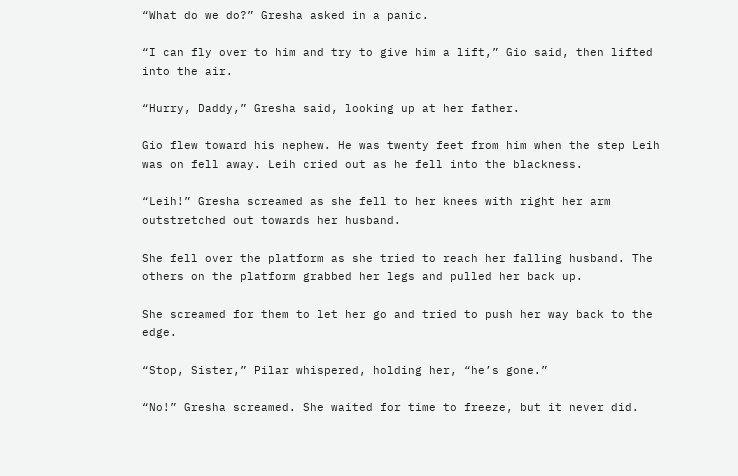“What do we do?” Gresha asked in a panic.

“I can fly over to him and try to give him a lift,” Gio said, then lifted into the air.

“Hurry, Daddy,” Gresha said, looking up at her father.

Gio flew toward his nephew. He was twenty feet from him when the step Leih was on fell away. Leih cried out as he fell into the blackness.

“Leih!” Gresha screamed as she fell to her knees with right her arm outstretched out towards her husband.

She fell over the platform as she tried to reach her falling husband. The others on the platform grabbed her legs and pulled her back up.

She screamed for them to let her go and tried to push her way back to the edge.

“Stop, Sister,” Pilar whispered, holding her, “he’s gone.”

“No!” Gresha screamed. She waited for time to freeze, but it never did.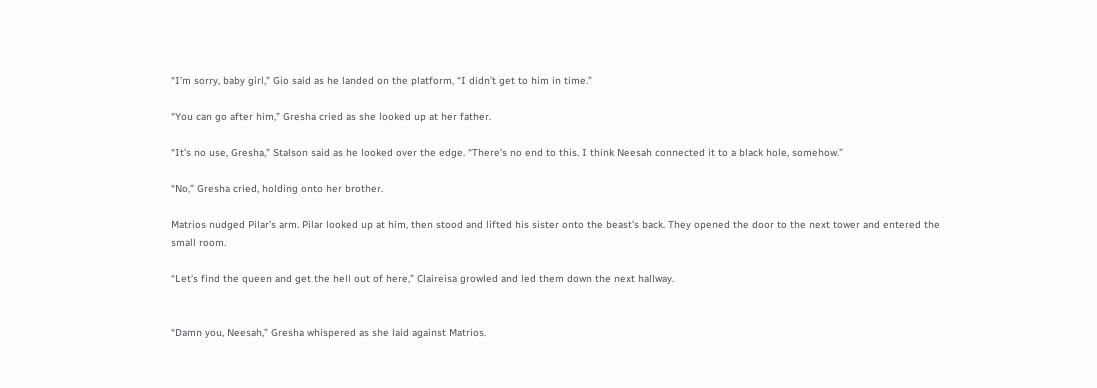“I’m sorry, baby girl,” Gio said as he landed on the platform, “I didn’t get to him in time.”

“You can go after him,” Gresha cried as she looked up at her father.

“It’s no use, Gresha,” Stalson said as he looked over the edge. “There’s no end to this. I think Neesah connected it to a black hole, somehow.”

“No,” Gresha cried, holding onto her brother.

Matrios nudged Pilar’s arm. Pilar looked up at him, then stood and lifted his sister onto the beast’s back. They opened the door to the next tower and entered the small room.

“Let’s find the queen and get the hell out of here,” Claireisa growled and led them down the next hallway.


“Damn you, Neesah,” Gresha whispered as she laid against Matrios.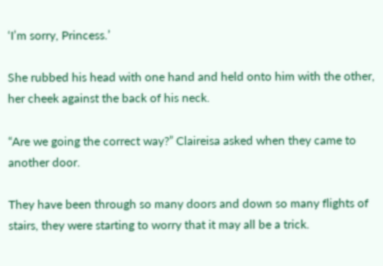‘I’m sorry, Princess.’

She rubbed his head with one hand and held onto him with the other, her cheek against the back of his neck.

“Are we going the correct way?” Claireisa asked when they came to another door.

They have been through so many doors and down so many flights of stairs, they were starting to worry that it may all be a trick.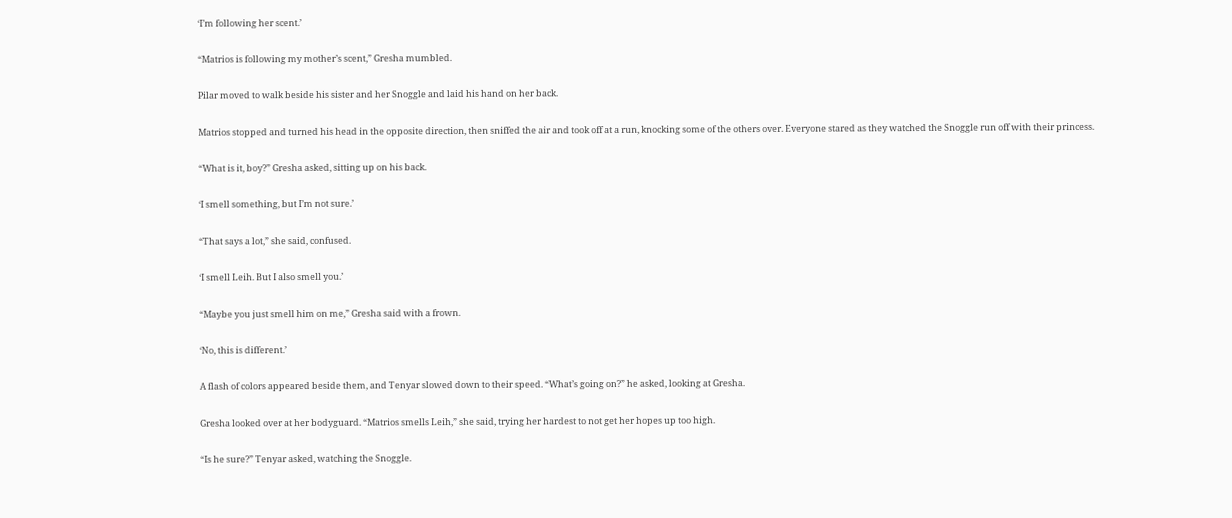‘I’m following her scent.’

“Matrios is following my mother’s scent,” Gresha mumbled.

Pilar moved to walk beside his sister and her Snoggle and laid his hand on her back.

Matrios stopped and turned his head in the opposite direction, then sniffed the air and took off at a run, knocking some of the others over. Everyone stared as they watched the Snoggle run off with their princess.

“What is it, boy?” Gresha asked, sitting up on his back.

‘I smell something, but I’m not sure.’

“That says a lot,” she said, confused.

‘I smell Leih. But I also smell you.’

“Maybe you just smell him on me,” Gresha said with a frown.

‘No, this is different.’

A flash of colors appeared beside them, and Tenyar slowed down to their speed. “What’s going on?” he asked, looking at Gresha.

Gresha looked over at her bodyguard. “Matrios smells Leih,” she said, trying her hardest to not get her hopes up too high.

“Is he sure?” Tenyar asked, watching the Snoggle.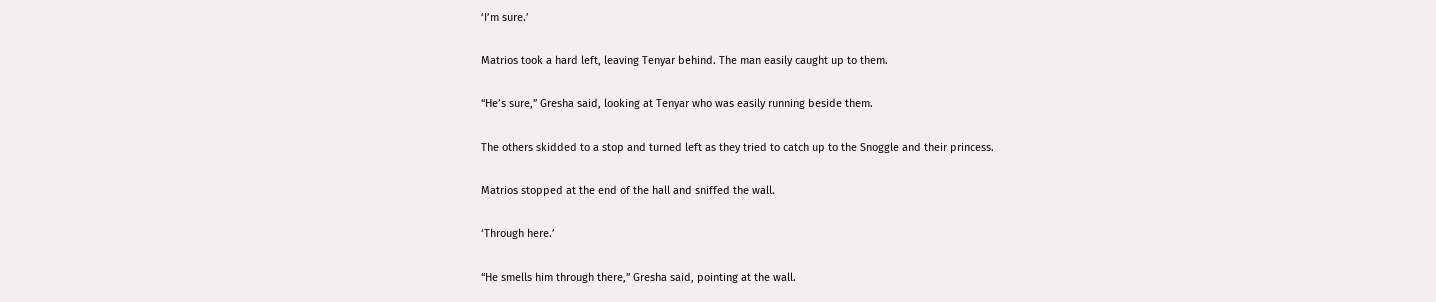‘I’m sure.’

Matrios took a hard left, leaving Tenyar behind. The man easily caught up to them.

“He’s sure,” Gresha said, looking at Tenyar who was easily running beside them.

The others skidded to a stop and turned left as they tried to catch up to the Snoggle and their princess.

Matrios stopped at the end of the hall and sniffed the wall.

‘Through here.’

“He smells him through there,” Gresha said, pointing at the wall.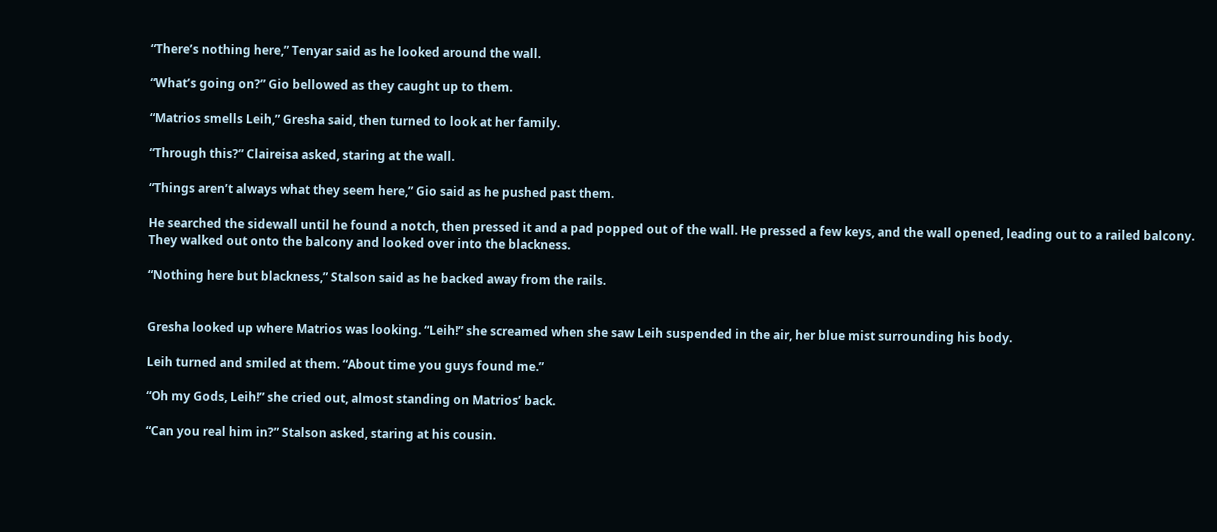“There’s nothing here,” Tenyar said as he looked around the wall.

“What’s going on?” Gio bellowed as they caught up to them.

“Matrios smells Leih,” Gresha said, then turned to look at her family.

“Through this?” Claireisa asked, staring at the wall.

“Things aren’t always what they seem here,” Gio said as he pushed past them.

He searched the sidewall until he found a notch, then pressed it and a pad popped out of the wall. He pressed a few keys, and the wall opened, leading out to a railed balcony. They walked out onto the balcony and looked over into the blackness.

“Nothing here but blackness,” Stalson said as he backed away from the rails.


Gresha looked up where Matrios was looking. “Leih!” she screamed when she saw Leih suspended in the air, her blue mist surrounding his body.

Leih turned and smiled at them. “About time you guys found me.”

“Oh my Gods, Leih!” she cried out, almost standing on Matrios’ back.

“Can you real him in?” Stalson asked, staring at his cousin.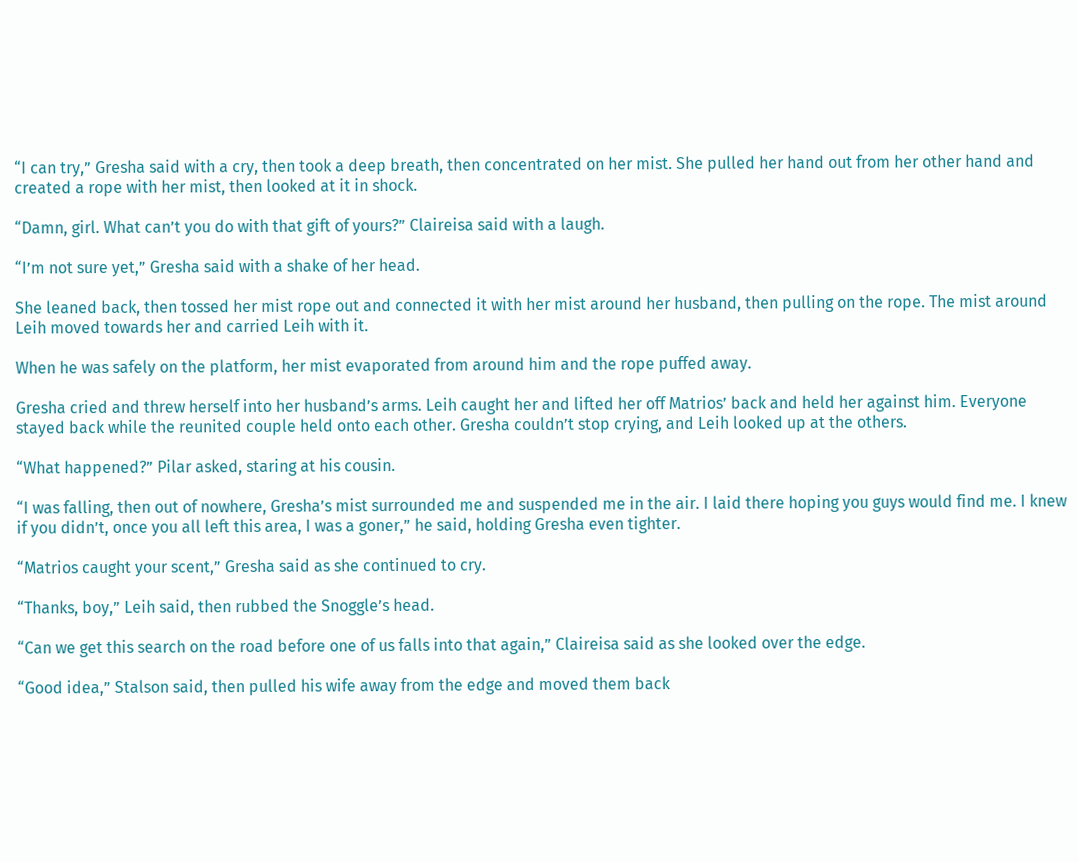“I can try,” Gresha said with a cry, then took a deep breath, then concentrated on her mist. She pulled her hand out from her other hand and created a rope with her mist, then looked at it in shock.

“Damn, girl. What can’t you do with that gift of yours?” Claireisa said with a laugh.

“I’m not sure yet,” Gresha said with a shake of her head.

She leaned back, then tossed her mist rope out and connected it with her mist around her husband, then pulling on the rope. The mist around Leih moved towards her and carried Leih with it.

When he was safely on the platform, her mist evaporated from around him and the rope puffed away.

Gresha cried and threw herself into her husband’s arms. Leih caught her and lifted her off Matrios’ back and held her against him. Everyone stayed back while the reunited couple held onto each other. Gresha couldn’t stop crying, and Leih looked up at the others.

“What happened?” Pilar asked, staring at his cousin.

“I was falling, then out of nowhere, Gresha’s mist surrounded me and suspended me in the air. I laid there hoping you guys would find me. I knew if you didn’t, once you all left this area, I was a goner,” he said, holding Gresha even tighter.

“Matrios caught your scent,” Gresha said as she continued to cry.

“Thanks, boy,” Leih said, then rubbed the Snoggle’s head.

“Can we get this search on the road before one of us falls into that again,” Claireisa said as she looked over the edge.

“Good idea,” Stalson said, then pulled his wife away from the edge and moved them back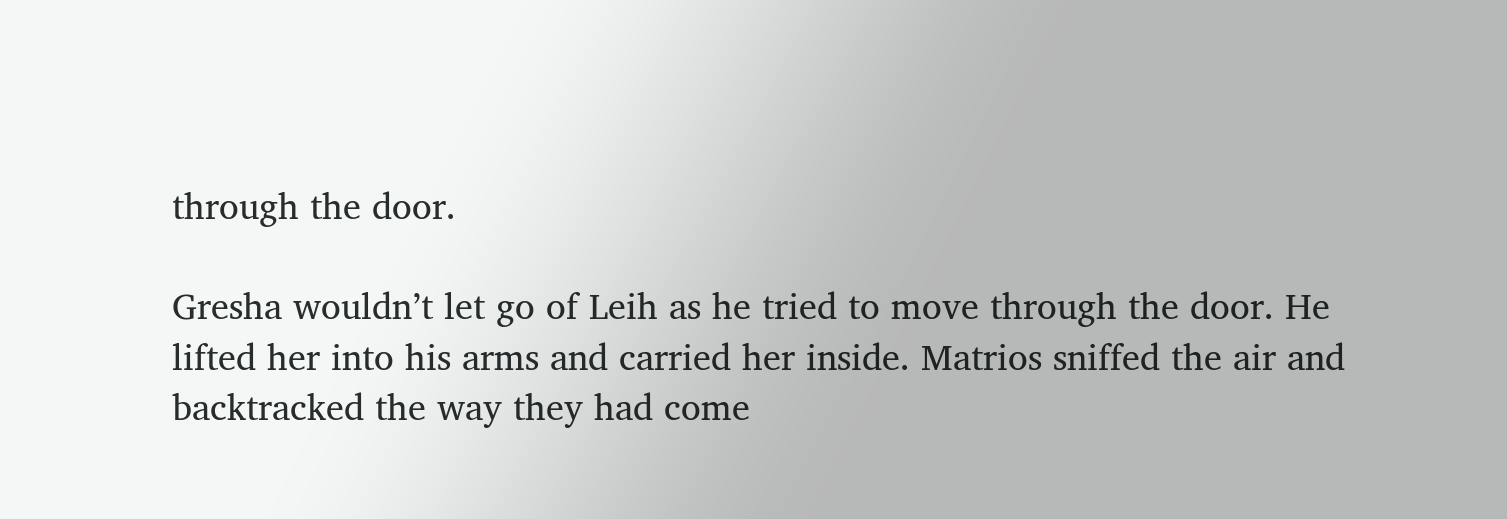through the door.

Gresha wouldn’t let go of Leih as he tried to move through the door. He lifted her into his arms and carried her inside. Matrios sniffed the air and backtracked the way they had come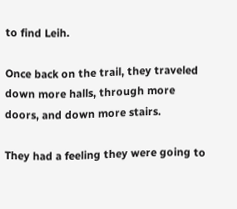to find Leih.

Once back on the trail, they traveled down more halls, through more doors, and down more stairs.

They had a feeling they were going to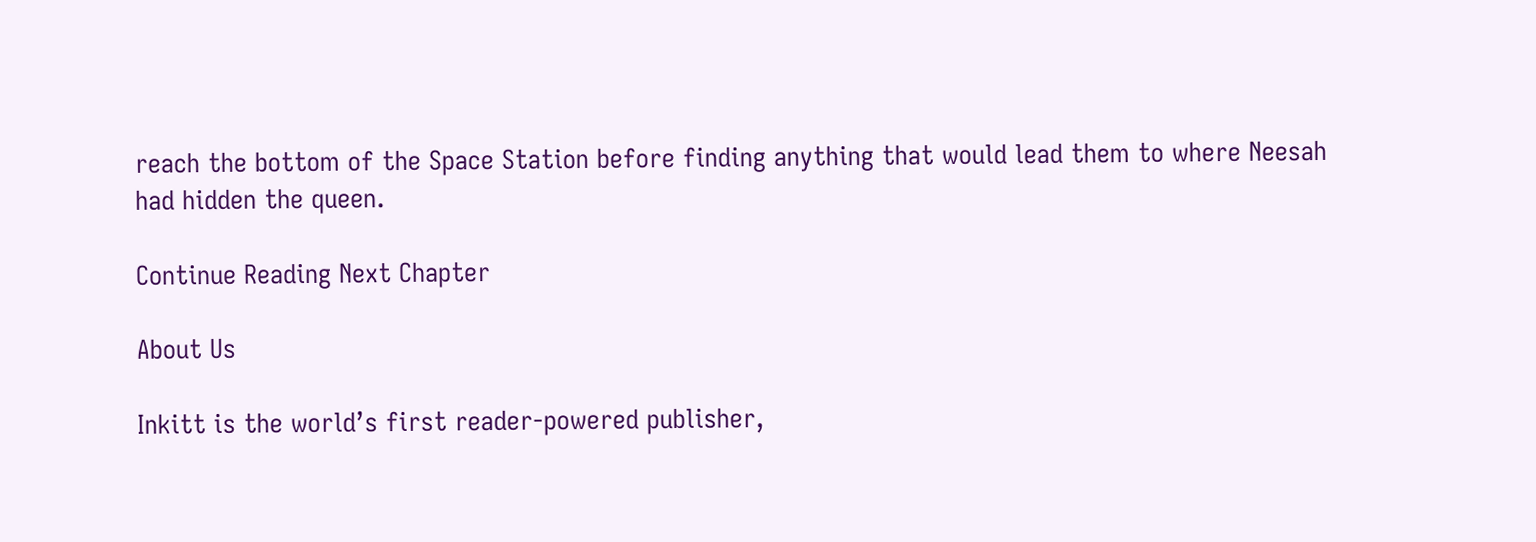reach the bottom of the Space Station before finding anything that would lead them to where Neesah had hidden the queen.

Continue Reading Next Chapter

About Us

Inkitt is the world’s first reader-powered publisher,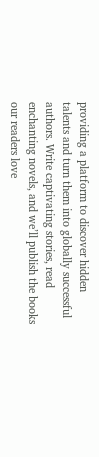providing a platform to discover hidden talents and turn them into globally successful authors. Write captivating stories, read enchanting novels, and we’ll publish the books our readers love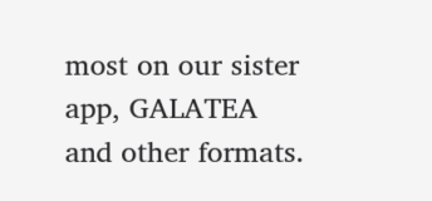most on our sister app, GALATEA and other formats.